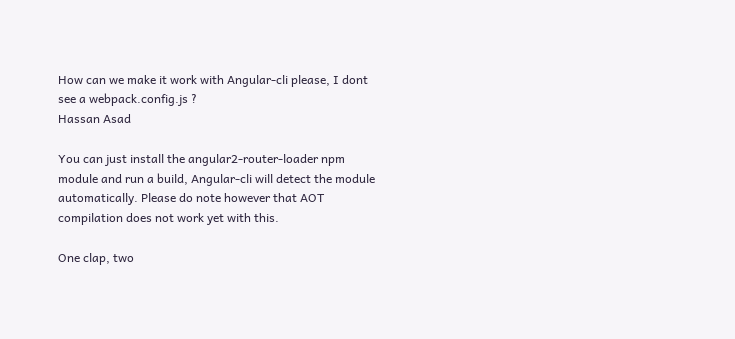How can we make it work with Angular-cli please, I dont see a webpack.config.js ?
Hassan Asad

You can just install the angular2-router-loader npm module and run a build, Angular-cli will detect the module automatically. Please do note however that AOT compilation does not work yet with this.

One clap, two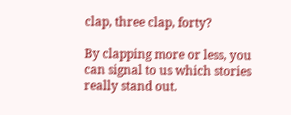clap, three clap, forty?

By clapping more or less, you can signal to us which stories really stand out.